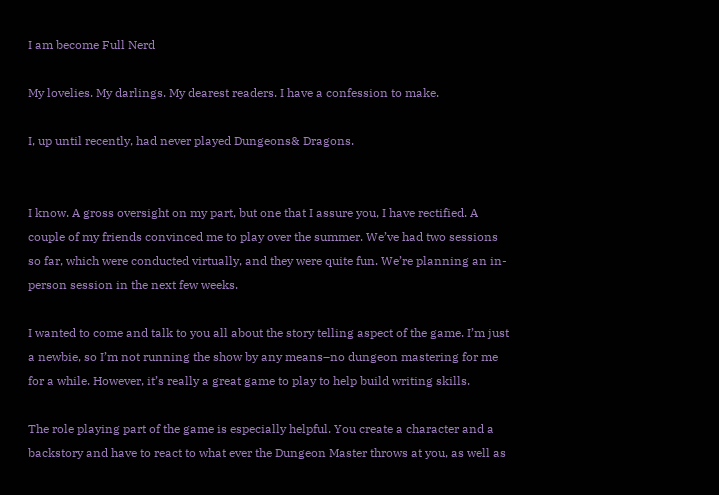I am become Full Nerd

My lovelies. My darlings. My dearest readers. I have a confession to make.

I, up until recently, had never played Dungeons& Dragons.


I know. A gross oversight on my part, but one that I assure you, I have rectified. A couple of my friends convinced me to play over the summer. We’ve had two sessions so far, which were conducted virtually, and they were quite fun. We’re planning an in-person session in the next few weeks.

I wanted to come and talk to you all about the story telling aspect of the game. I’m just a newbie, so I’m not running the show by any means–no dungeon mastering for me for a while. However, it’s really a great game to play to help build writing skills.

The role playing part of the game is especially helpful. You create a character and a backstory and have to react to what ever the Dungeon Master throws at you, as well as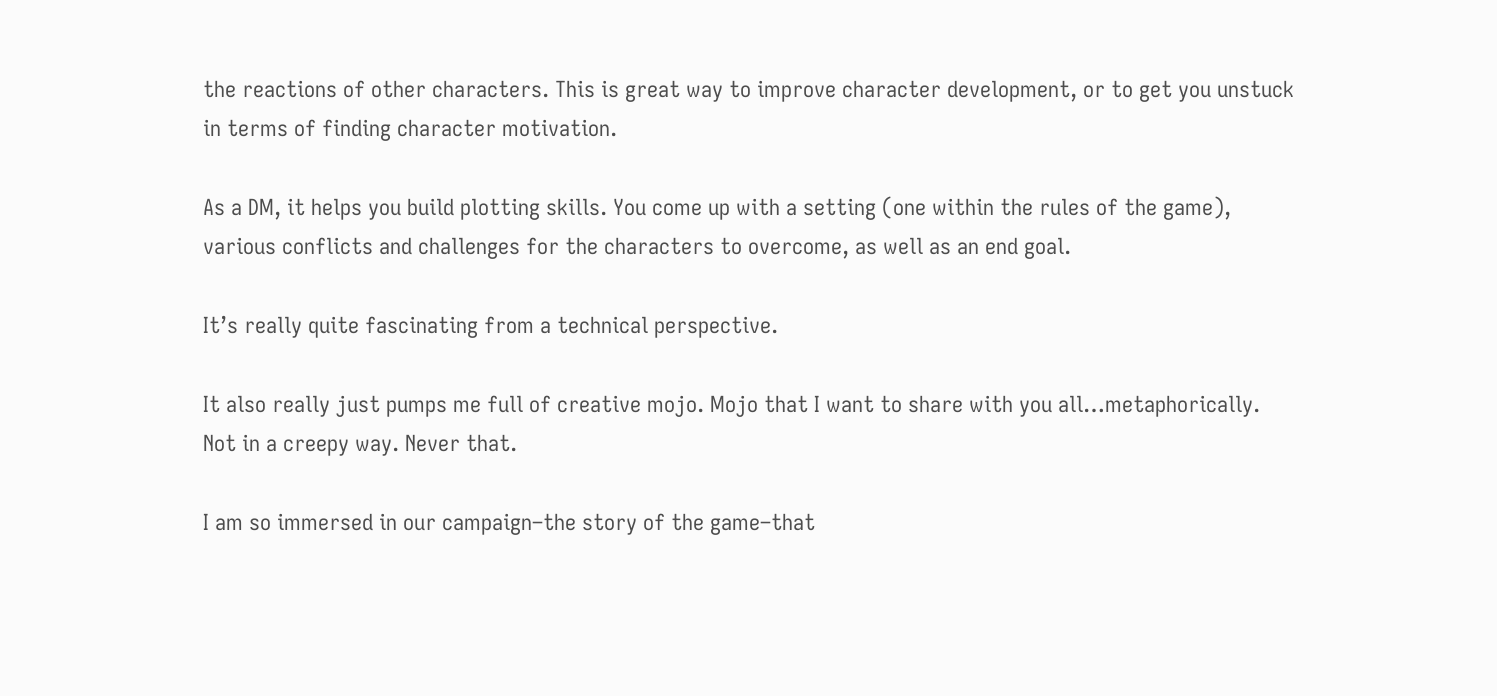the reactions of other characters. This is great way to improve character development, or to get you unstuck in terms of finding character motivation.

As a DM, it helps you build plotting skills. You come up with a setting (one within the rules of the game), various conflicts and challenges for the characters to overcome, as well as an end goal.

It’s really quite fascinating from a technical perspective.

It also really just pumps me full of creative mojo. Mojo that I want to share with you all…metaphorically. Not in a creepy way. Never that.

I am so immersed in our campaign–the story of the game–that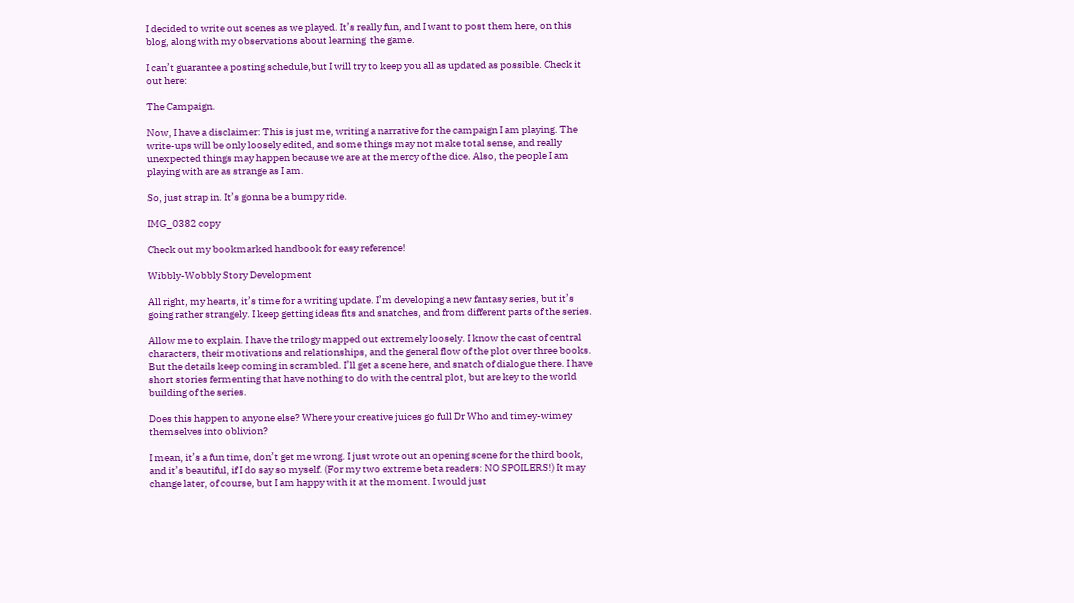I decided to write out scenes as we played. It’s really fun, and I want to post them here, on this blog, along with my observations about learning  the game.

I can’t guarantee a posting schedule,but I will try to keep you all as updated as possible. Check it out here:

The Campaign.

Now, I have a disclaimer: This is just me, writing a narrative for the campaign I am playing. The write-ups will be only loosely edited, and some things may not make total sense, and really unexpected things may happen because we are at the mercy of the dice. Also, the people I am playing with are as strange as I am.

So, just strap in. It’s gonna be a bumpy ride.

IMG_0382 copy

Check out my bookmarked handbook for easy reference!

Wibbly-Wobbly Story Development

All right, my hearts, it’s time for a writing update. I’m developing a new fantasy series, but it’s going rather strangely. I keep getting ideas fits and snatches, and from different parts of the series.

Allow me to explain. I have the trilogy mapped out extremely loosely. I know the cast of central characters, their motivations and relationships, and the general flow of the plot over three books. But the details keep coming in scrambled. I’ll get a scene here, and snatch of dialogue there. I have short stories fermenting that have nothing to do with the central plot, but are key to the world building of the series.

Does this happen to anyone else? Where your creative juices go full Dr Who and timey-wimey themselves into oblivion?

I mean, it’s a fun time, don’t get me wrong. I just wrote out an opening scene for the third book, and it’s beautiful, if I do say so myself. (For my two extreme beta readers: NO SPOILERS!) It may change later, of course, but I am happy with it at the moment. I would just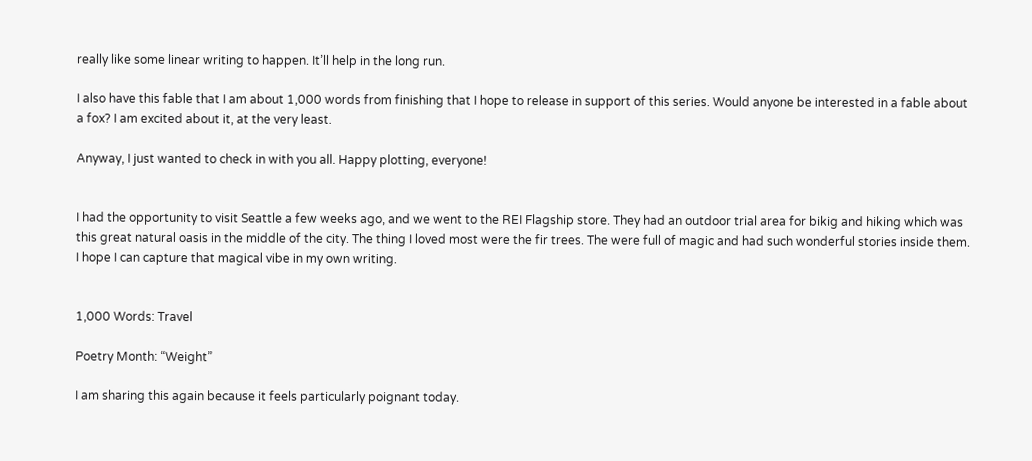really like some linear writing to happen. It’ll help in the long run.

I also have this fable that I am about 1,000 words from finishing that I hope to release in support of this series. Would anyone be interested in a fable about a fox? I am excited about it, at the very least.

Anyway, I just wanted to check in with you all. Happy plotting, everyone!


I had the opportunity to visit Seattle a few weeks ago, and we went to the REI Flagship store. They had an outdoor trial area for bikig and hiking which was this great natural oasis in the middle of the city. The thing I loved most were the fir trees. The were full of magic and had such wonderful stories inside them. I hope I can capture that magical vibe in my own writing.


1,000 Words: Travel

Poetry Month: “Weight”

I am sharing this again because it feels particularly poignant today.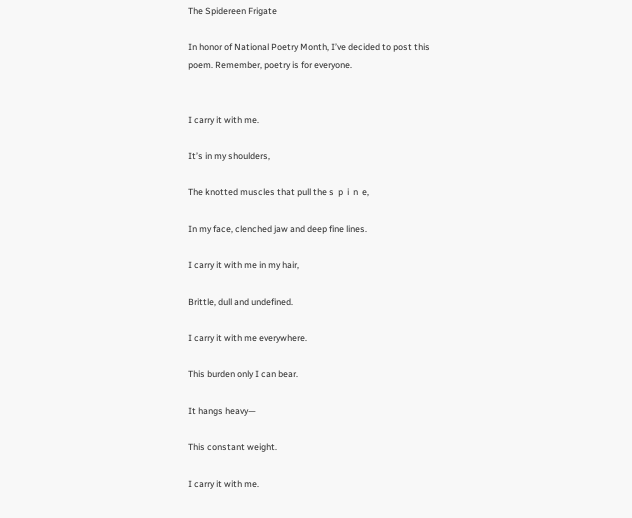The Spidereen Frigate

In honor of National Poetry Month, I’ve decided to post this poem. Remember, poetry is for everyone.


I carry it with me.

It’s in my shoulders,

The knotted muscles that pull the s  p  i  n  e,

In my face, clenched jaw and deep fine lines.

I carry it with me in my hair,

Brittle, dull and undefined.

I carry it with me everywhere.

This burden only I can bear.

It hangs heavy—

This constant weight.

I carry it with me.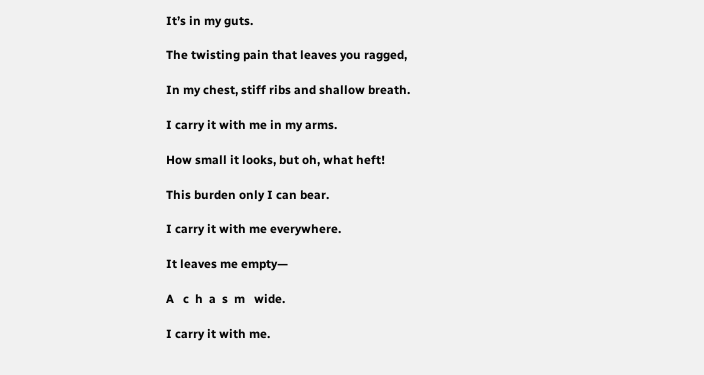It’s in my guts.

The twisting pain that leaves you ragged,

In my chest, stiff ribs and shallow breath.

I carry it with me in my arms.

How small it looks, but oh, what heft!

This burden only I can bear.

I carry it with me everywhere.

It leaves me empty—

A   c  h  a  s  m   wide.

I carry it with me.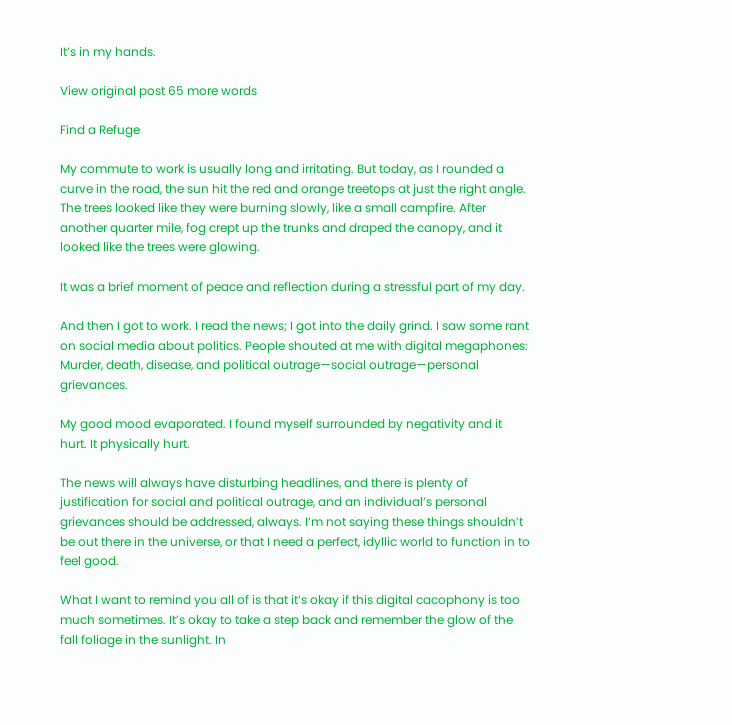It’s in my hands.

View original post 65 more words

Find a Refuge

My commute to work is usually long and irritating. But today, as I rounded a curve in the road, the sun hit the red and orange treetops at just the right angle. The trees looked like they were burning slowly, like a small campfire. After another quarter mile, fog crept up the trunks and draped the canopy, and it looked like the trees were glowing.

It was a brief moment of peace and reflection during a stressful part of my day.

And then I got to work. I read the news; I got into the daily grind. I saw some rant on social media about politics. People shouted at me with digital megaphones: Murder, death, disease, and political outrage—social outrage—personal grievances.

My good mood evaporated. I found myself surrounded by negativity and it hurt. It physically hurt.

The news will always have disturbing headlines, and there is plenty of justification for social and political outrage, and an individual’s personal grievances should be addressed, always. I’m not saying these things shouldn’t be out there in the universe, or that I need a perfect, idyllic world to function in to feel good.

What I want to remind you all of is that it’s okay if this digital cacophony is too much sometimes. It’s okay to take a step back and remember the glow of the fall foliage in the sunlight. In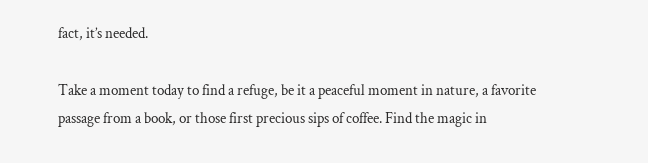fact, it’s needed.

Take a moment today to find a refuge, be it a peaceful moment in nature, a favorite passage from a book, or those first precious sips of coffee. Find the magic in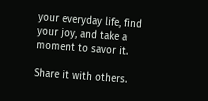your everyday life, find your joy, and take a moment to savor it.

Share it with others.